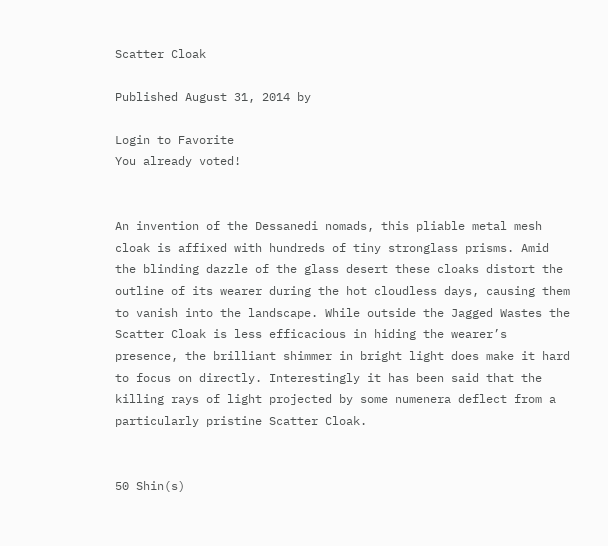Scatter Cloak

Published August 31, 2014 by

Login to Favorite
You already voted!


An invention of the Dessanedi nomads, this pliable metal mesh cloak is affixed with hundreds of tiny stronglass prisms. Amid the blinding dazzle of the glass desert these cloaks distort the outline of its wearer during the hot cloudless days, causing them to vanish into the landscape. While outside the Jagged Wastes the Scatter Cloak is less efficacious in hiding the wearer’s presence, the brilliant shimmer in bright light does make it hard to focus on directly. Interestingly it has been said that the killing rays of light projected by some numenera deflect from a particularly pristine Scatter Cloak.


50 Shin(s)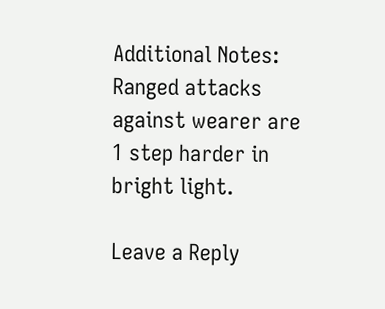Additional Notes:
Ranged attacks against wearer are 1 step harder in bright light.

Leave a Reply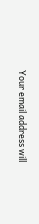Your email address will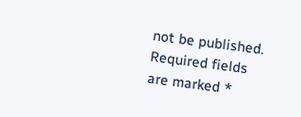not be published. Required fields are marked *